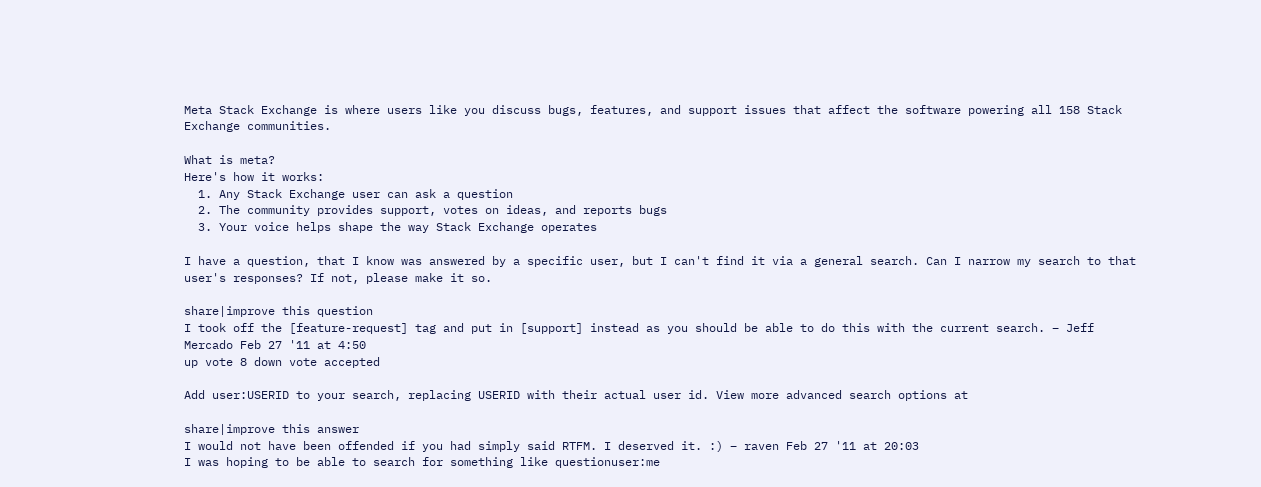Meta Stack Exchange is where users like you discuss bugs, features, and support issues that affect the software powering all 158 Stack Exchange communities.

What is meta?
Here's how it works:
  1. Any Stack Exchange user can ask a question
  2. The community provides support, votes on ideas, and reports bugs
  3. Your voice helps shape the way Stack Exchange operates

I have a question, that I know was answered by a specific user, but I can't find it via a general search. Can I narrow my search to that user's responses? If not, please make it so.

share|improve this question
I took off the [feature-request] tag and put in [support] instead as you should be able to do this with the current search. – Jeff Mercado Feb 27 '11 at 4:50
up vote 8 down vote accepted

Add user:USERID to your search, replacing USERID with their actual user id. View more advanced search options at

share|improve this answer
I would not have been offended if you had simply said RTFM. I deserved it. :) – raven Feb 27 '11 at 20:03
I was hoping to be able to search for something like questionuser:me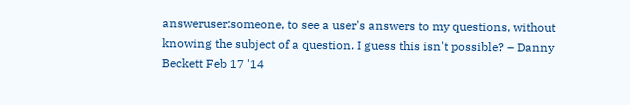answeruser:someone, to see a user's answers to my questions, without knowing the subject of a question. I guess this isn't possible? – Danny Beckett Feb 17 '14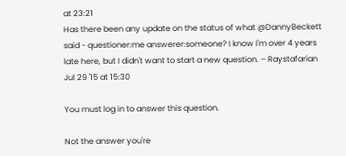at 23:21
Has there been any update on the status of what @DannyBeckett said - questioner:me answerer:someone? I know I'm over 4 years late here, but I didn't want to start a new question. – Raystafarian Jul 29 '15 at 15:30

You must log in to answer this question.

Not the answer you're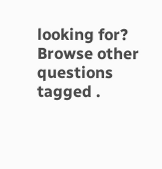looking for? Browse other questions tagged .